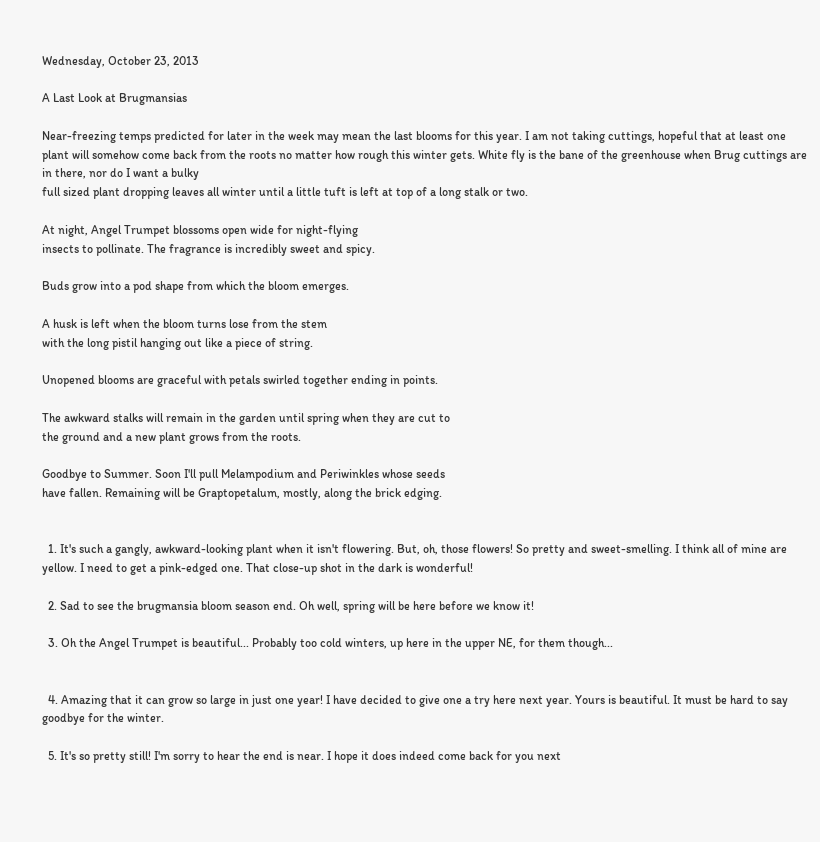Wednesday, October 23, 2013

A Last Look at Brugmansias

Near-freezing temps predicted for later in the week may mean the last blooms for this year. I am not taking cuttings, hopeful that at least one plant will somehow come back from the roots no matter how rough this winter gets. White fly is the bane of the greenhouse when Brug cuttings are in there, nor do I want a bulky
full sized plant dropping leaves all winter until a little tuft is left at top of a long stalk or two.

At night, Angel Trumpet blossoms open wide for night-flying
insects to pollinate. The fragrance is incredibly sweet and spicy.

Buds grow into a pod shape from which the bloom emerges.

A husk is left when the bloom turns lose from the stem
with the long pistil hanging out like a piece of string.

Unopened blooms are graceful with petals swirled together ending in points.

The awkward stalks will remain in the garden until spring when they are cut to
the ground and a new plant grows from the roots.

Goodbye to Summer. Soon I'll pull Melampodium and Periwinkles whose seeds
have fallen. Remaining will be Graptopetalum, mostly, along the brick edging.


  1. It's such a gangly, awkward-looking plant when it isn't flowering. But, oh, those flowers! So pretty and sweet-smelling. I think all of mine are yellow. I need to get a pink-edged one. That close-up shot in the dark is wonderful!

  2. Sad to see the brugmansia bloom season end. Oh well, spring will be here before we know it!

  3. Oh the Angel Trumpet is beautiful... Probably too cold winters, up here in the upper NE, for them though...


  4. Amazing that it can grow so large in just one year! I have decided to give one a try here next year. Yours is beautiful. It must be hard to say goodbye for the winter.

  5. It's so pretty still! I'm sorry to hear the end is near. I hope it does indeed come back for you next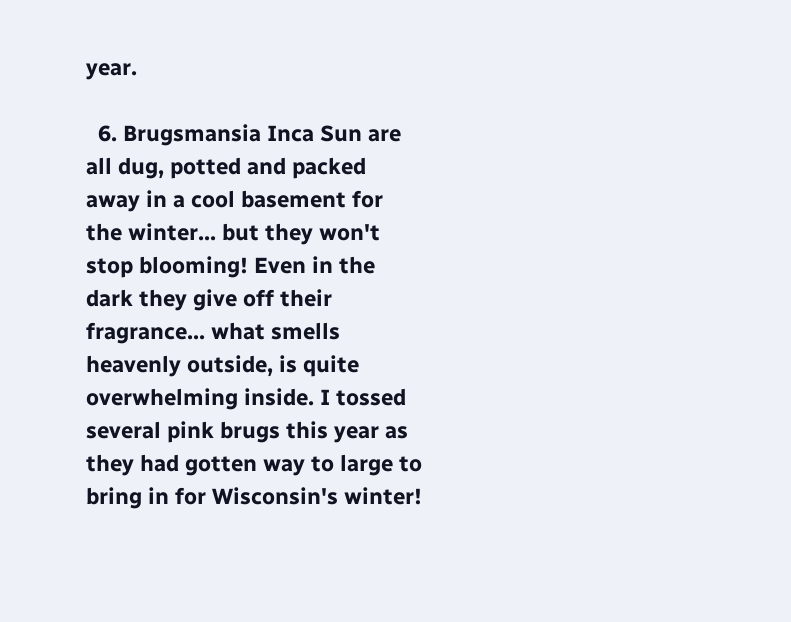year.

  6. Brugsmansia Inca Sun are all dug, potted and packed away in a cool basement for the winter... but they won't stop blooming! Even in the dark they give off their fragrance... what smells heavenly outside, is quite overwhelming inside. I tossed several pink brugs this year as they had gotten way to large to bring in for Wisconsin's winter!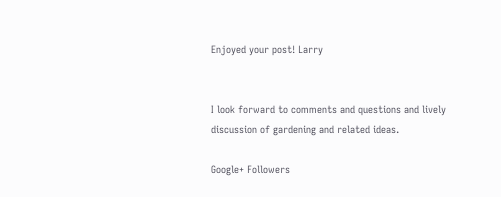Enjoyed your post! Larry


I look forward to comments and questions and lively discussion of gardening and related ideas.

Google+ Followers